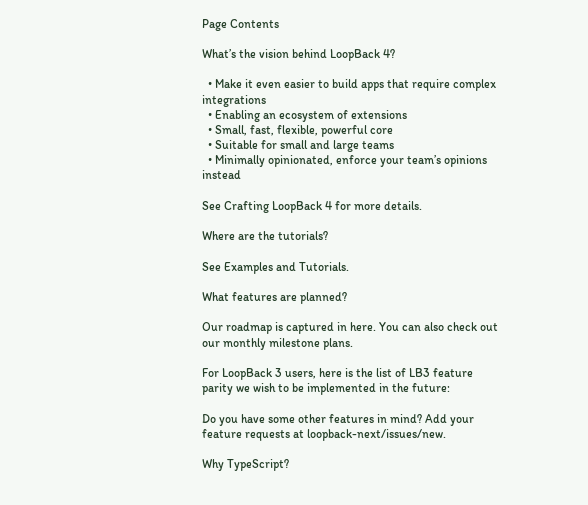Page Contents

What’s the vision behind LoopBack 4?

  • Make it even easier to build apps that require complex integrations
  • Enabling an ecosystem of extensions
  • Small, fast, flexible, powerful core
  • Suitable for small and large teams
  • Minimally opinionated, enforce your team’s opinions instead

See Crafting LoopBack 4 for more details.

Where are the tutorials?

See Examples and Tutorials.

What features are planned?

Our roadmap is captured in here. You can also check out our monthly milestone plans.

For LoopBack 3 users, here is the list of LB3 feature parity we wish to be implemented in the future:

Do you have some other features in mind? Add your feature requests at loopback-next/issues/new.

Why TypeScript?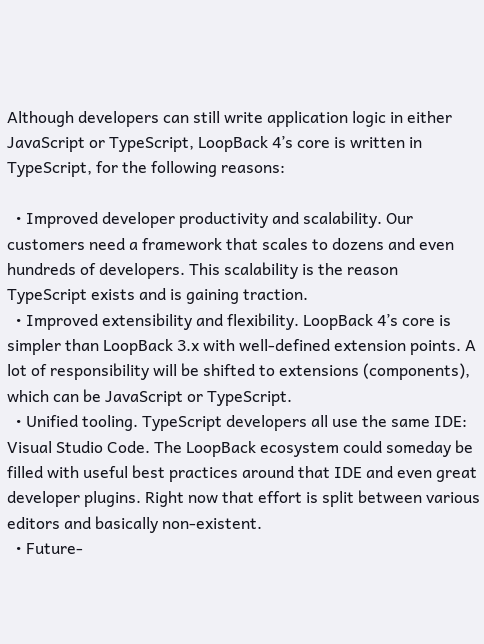Although developers can still write application logic in either JavaScript or TypeScript, LoopBack 4’s core is written in TypeScript, for the following reasons:

  • Improved developer productivity and scalability. Our customers need a framework that scales to dozens and even hundreds of developers. This scalability is the reason TypeScript exists and is gaining traction.
  • Improved extensibility and flexibility. LoopBack 4’s core is simpler than LoopBack 3.x with well-defined extension points. A lot of responsibility will be shifted to extensions (components), which can be JavaScript or TypeScript.
  • Unified tooling. TypeScript developers all use the same IDE: Visual Studio Code. The LoopBack ecosystem could someday be filled with useful best practices around that IDE and even great developer plugins. Right now that effort is split between various editors and basically non-existent.
  • Future-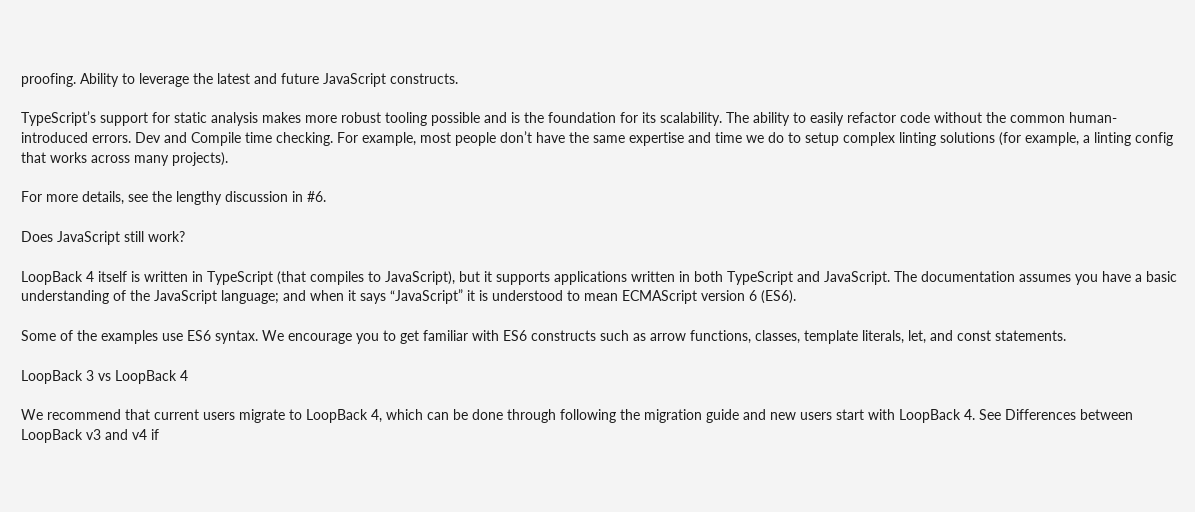proofing. Ability to leverage the latest and future JavaScript constructs.

TypeScript’s support for static analysis makes more robust tooling possible and is the foundation for its scalability. The ability to easily refactor code without the common human-introduced errors. Dev and Compile time checking. For example, most people don’t have the same expertise and time we do to setup complex linting solutions (for example, a linting config that works across many projects).

For more details, see the lengthy discussion in #6.

Does JavaScript still work?

LoopBack 4 itself is written in TypeScript (that compiles to JavaScript), but it supports applications written in both TypeScript and JavaScript. The documentation assumes you have a basic understanding of the JavaScript language; and when it says “JavaScript” it is understood to mean ECMAScript version 6 (ES6).

Some of the examples use ES6 syntax. We encourage you to get familiar with ES6 constructs such as arrow functions, classes, template literals, let, and const statements.

LoopBack 3 vs LoopBack 4

We recommend that current users migrate to LoopBack 4, which can be done through following the migration guide and new users start with LoopBack 4. See Differences between LoopBack v3 and v4 if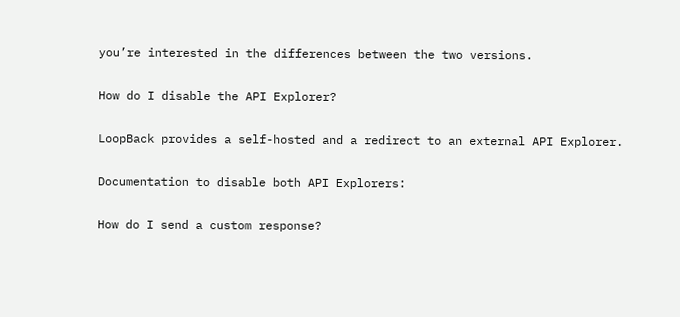you’re interested in the differences between the two versions.

How do I disable the API Explorer?

LoopBack provides a self-hosted and a redirect to an external API Explorer.

Documentation to disable both API Explorers:

How do I send a custom response?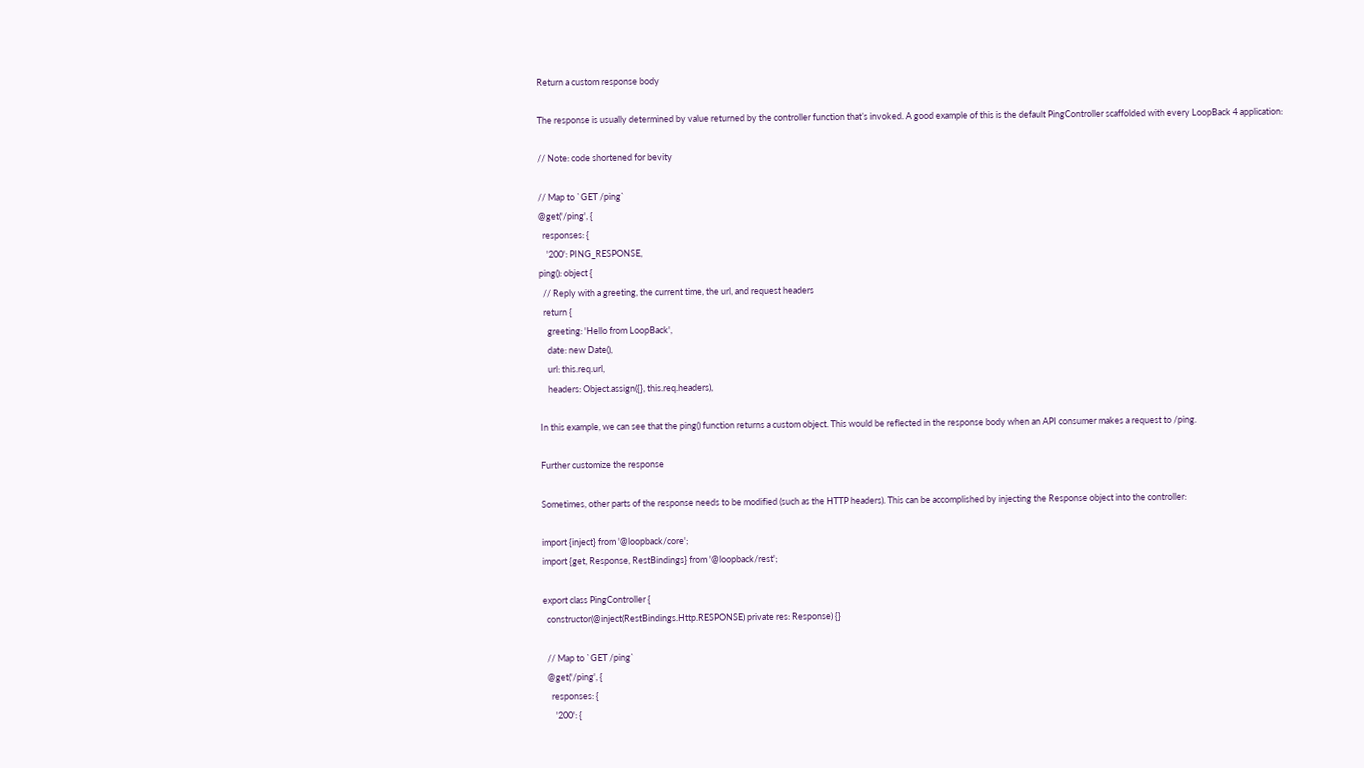Return a custom response body

The response is usually determined by value returned by the controller function that’s invoked. A good example of this is the default PingController scaffolded with every LoopBack 4 application:

// Note: code shortened for bevity

// Map to `GET /ping`
@get('/ping', {
  responses: {
    '200': PING_RESPONSE,
ping(): object {
  // Reply with a greeting, the current time, the url, and request headers
  return {
    greeting: 'Hello from LoopBack',
    date: new Date(),
    url: this.req.url,
    headers: Object.assign({}, this.req.headers),

In this example, we can see that the ping() function returns a custom object. This would be reflected in the response body when an API consumer makes a request to /ping.

Further customize the response

Sometimes, other parts of the response needs to be modified (such as the HTTP headers). This can be accomplished by injecting the Response object into the controller:

import {inject} from '@loopback/core';
import {get, Response, RestBindings} from '@loopback/rest';

export class PingController {
  constructor(@inject(RestBindings.Http.RESPONSE) private res: Response) {}

  // Map to `GET /ping`
  @get('/ping', {
    responses: {
      '200': {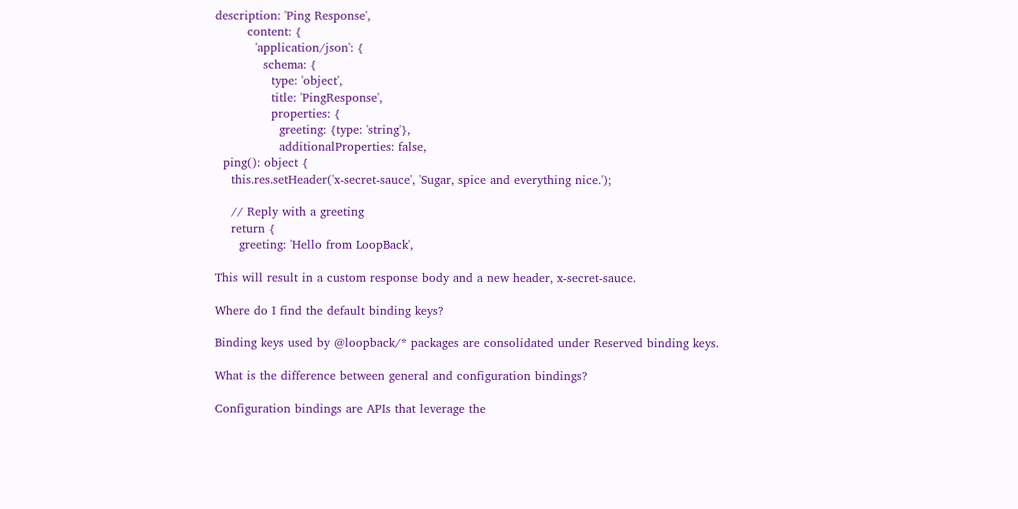description: 'Ping Response',
        content: {
          'application/json': {
            schema: {
              type: 'object',
              title: 'PingResponse',
              properties: {
                greeting: {type: 'string'},
                additionalProperties: false,
  ping(): object {
    this.res.setHeader('x-secret-sauce', 'Sugar, spice and everything nice.');

    // Reply with a greeting
    return {
      greeting: 'Hello from LoopBack',

This will result in a custom response body and a new header, x-secret-sauce.

Where do I find the default binding keys?

Binding keys used by @loopback/* packages are consolidated under Reserved binding keys.

What is the difference between general and configuration bindings?

Configuration bindings are APIs that leverage the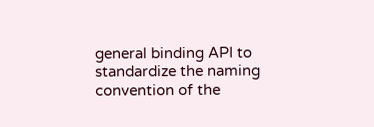general binding API to standardize the naming convention of the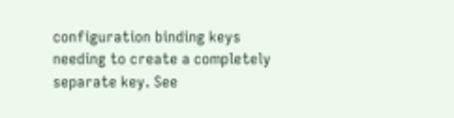configuration binding keys needing to create a completely separate key. See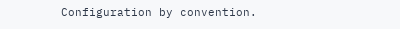Configuration by convention.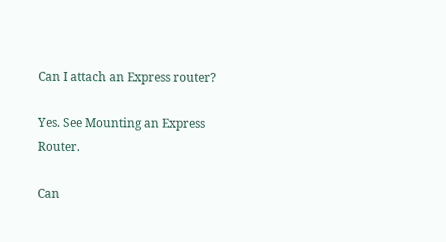Can I attach an Express router?

Yes. See Mounting an Express Router.

Can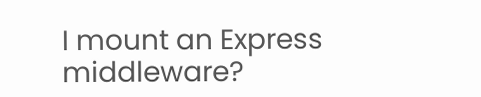I mount an Express middleware?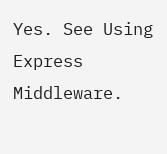Yes. See Using Express Middleware.